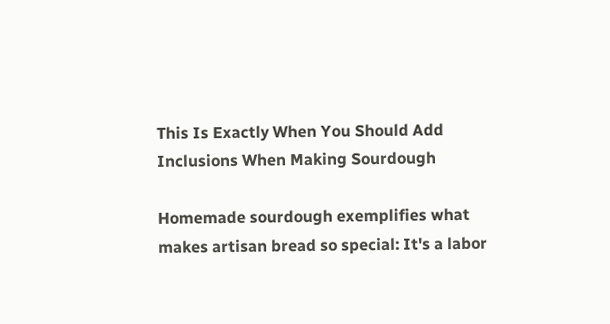This Is Exactly When You Should Add Inclusions When Making Sourdough

Homemade sourdough exemplifies what makes artisan bread so special: It's a labor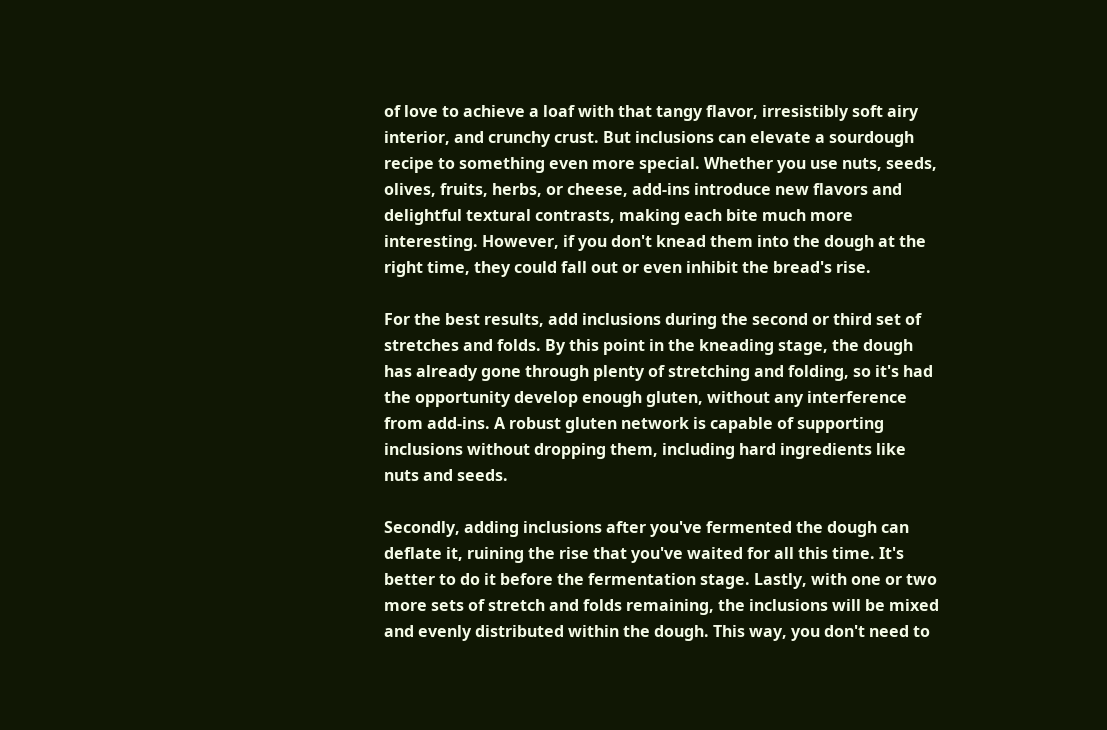of love to achieve a loaf with that tangy flavor, irresistibly soft airy interior, and crunchy crust. But inclusions can elevate a sourdough recipe to something even more special. Whether you use nuts, seeds, olives, fruits, herbs, or cheese, add-ins introduce new flavors and delightful textural contrasts, making each bite much more interesting. However, if you don't knead them into the dough at the right time, they could fall out or even inhibit the bread's rise.

For the best results, add inclusions during the second or third set of stretches and folds. By this point in the kneading stage, the dough has already gone through plenty of stretching and folding, so it's had the opportunity develop enough gluten, without any interference from add-ins. A robust gluten network is capable of supporting inclusions without dropping them, including hard ingredients like nuts and seeds.

Secondly, adding inclusions after you've fermented the dough can deflate it, ruining the rise that you've waited for all this time. It's better to do it before the fermentation stage. Lastly, with one or two more sets of stretch and folds remaining, the inclusions will be mixed and evenly distributed within the dough. This way, you don't need to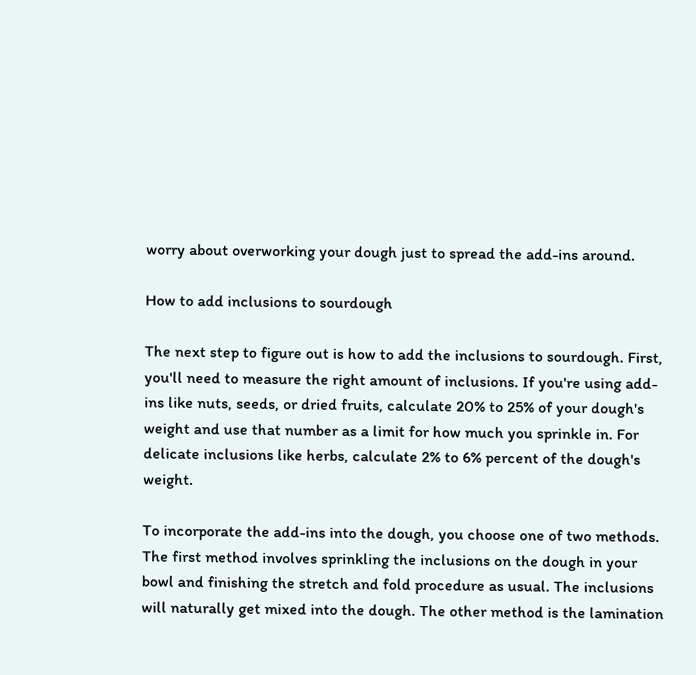worry about overworking your dough just to spread the add-ins around.

How to add inclusions to sourdough

The next step to figure out is how to add the inclusions to sourdough. First, you'll need to measure the right amount of inclusions. If you're using add-ins like nuts, seeds, or dried fruits, calculate 20% to 25% of your dough's weight and use that number as a limit for how much you sprinkle in. For delicate inclusions like herbs, calculate 2% to 6% percent of the dough's weight.

To incorporate the add-ins into the dough, you choose one of two methods. The first method involves sprinkling the inclusions on the dough in your bowl and finishing the stretch and fold procedure as usual. The inclusions will naturally get mixed into the dough. The other method is the lamination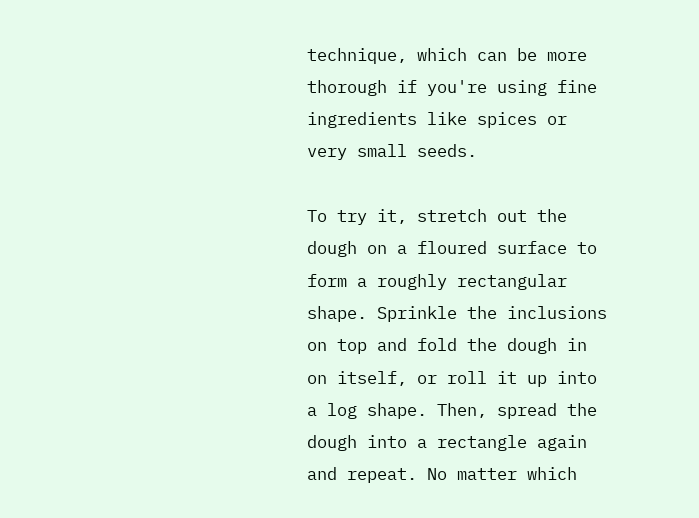technique, which can be more thorough if you're using fine ingredients like spices or very small seeds.

To try it, stretch out the dough on a floured surface to form a roughly rectangular shape. Sprinkle the inclusions on top and fold the dough in on itself, or roll it up into a log shape. Then, spread the dough into a rectangle again and repeat. No matter which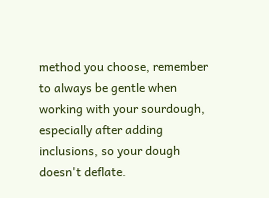method you choose, remember to always be gentle when working with your sourdough, especially after adding inclusions, so your dough doesn't deflate.